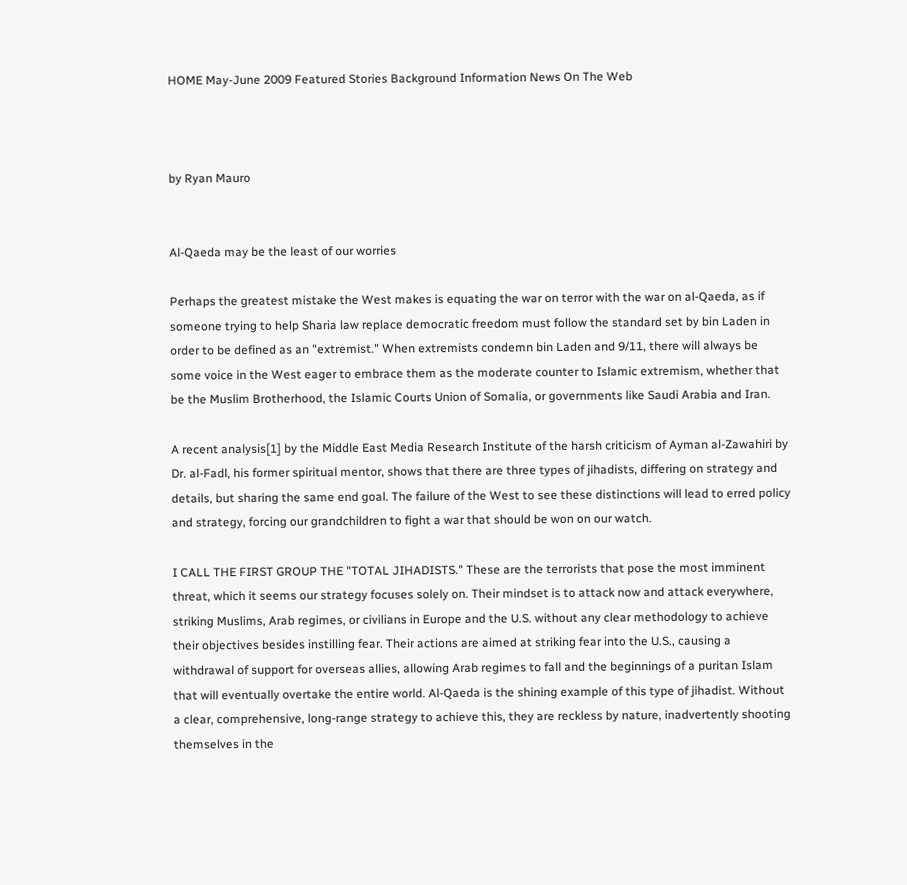HOME May-June 2009 Featured Stories Background Information News On The Web



by Ryan Mauro


Al-Qaeda may be the least of our worries

Perhaps the greatest mistake the West makes is equating the war on terror with the war on al-Qaeda, as if someone trying to help Sharia law replace democratic freedom must follow the standard set by bin Laden in order to be defined as an "extremist." When extremists condemn bin Laden and 9/11, there will always be some voice in the West eager to embrace them as the moderate counter to Islamic extremism, whether that be the Muslim Brotherhood, the Islamic Courts Union of Somalia, or governments like Saudi Arabia and Iran.

A recent analysis[1] by the Middle East Media Research Institute of the harsh criticism of Ayman al-Zawahiri by Dr. al-Fadl, his former spiritual mentor, shows that there are three types of jihadists, differing on strategy and details, but sharing the same end goal. The failure of the West to see these distinctions will lead to erred policy and strategy, forcing our grandchildren to fight a war that should be won on our watch.

I CALL THE FIRST GROUP THE "TOTAL JIHADISTS." These are the terrorists that pose the most imminent threat, which it seems our strategy focuses solely on. Their mindset is to attack now and attack everywhere, striking Muslims, Arab regimes, or civilians in Europe and the U.S. without any clear methodology to achieve their objectives besides instilling fear. Their actions are aimed at striking fear into the U.S., causing a withdrawal of support for overseas allies, allowing Arab regimes to fall and the beginnings of a puritan Islam that will eventually overtake the entire world. Al-Qaeda is the shining example of this type of jihadist. Without a clear, comprehensive, long-range strategy to achieve this, they are reckless by nature, inadvertently shooting themselves in the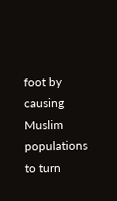foot by causing Muslim populations to turn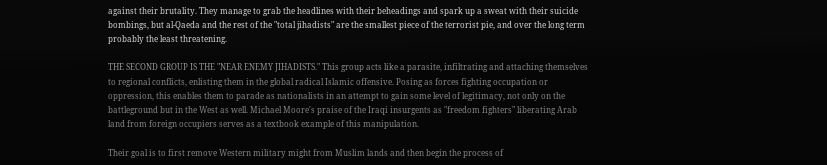against their brutality. They manage to grab the headlines with their beheadings and spark up a sweat with their suicide bombings, but al-Qaeda and the rest of the "total jihadists" are the smallest piece of the terrorist pie, and over the long term probably the least threatening.

THE SECOND GROUP IS THE "NEAR ENEMY JIHADISTS." This group acts like a parasite, infiltrating and attaching themselves to regional conflicts, enlisting them in the global radical Islamic offensive. Posing as forces fighting occupation or oppression, this enables them to parade as nationalists in an attempt to gain some level of legitimacy, not only on the battleground but in the West as well. Michael Moore's praise of the Iraqi insurgents as "freedom fighters" liberating Arab land from foreign occupiers serves as a textbook example of this manipulation.

Their goal is to first remove Western military might from Muslim lands and then begin the process of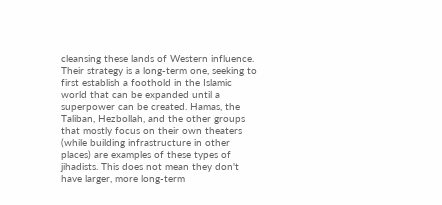cleansing these lands of Western influence. Their strategy is a long-term one, seeking to first establish a foothold in the Islamic world that can be expanded until a superpower can be created. Hamas, the Taliban, Hezbollah, and the other groups that mostly focus on their own theaters (while building infrastructure in other places) are examples of these types of jihadists. This does not mean they don't have larger, more long-term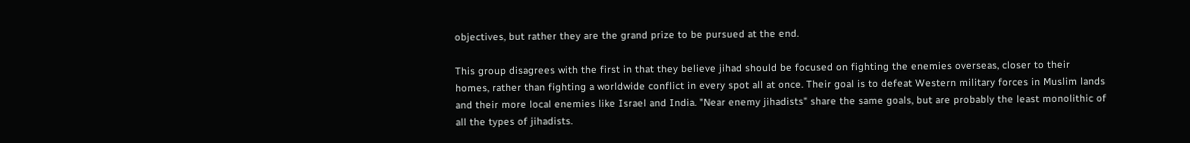objectives, but rather they are the grand prize to be pursued at the end.

This group disagrees with the first in that they believe jihad should be focused on fighting the enemies overseas, closer to their homes, rather than fighting a worldwide conflict in every spot all at once. Their goal is to defeat Western military forces in Muslim lands and their more local enemies like Israel and India. "Near enemy jihadists" share the same goals, but are probably the least monolithic of all the types of jihadists.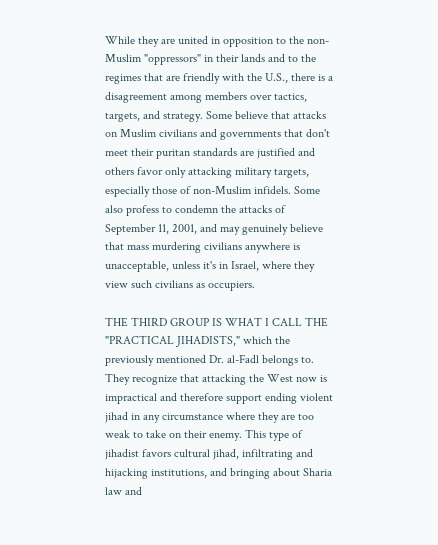While they are united in opposition to the non-Muslim "oppressors" in their lands and to the regimes that are friendly with the U.S., there is a disagreement among members over tactics, targets, and strategy. Some believe that attacks on Muslim civilians and governments that don't meet their puritan standards are justified and others favor only attacking military targets, especially those of non-Muslim infidels. Some also profess to condemn the attacks of September 11, 2001, and may genuinely believe that mass murdering civilians anywhere is unacceptable, unless it's in Israel, where they view such civilians as occupiers.

THE THIRD GROUP IS WHAT I CALL THE "PRACTICAL JIHADISTS," which the previously mentioned Dr. al-Fadl belongs to. They recognize that attacking the West now is impractical and therefore support ending violent jihad in any circumstance where they are too weak to take on their enemy. This type of jihadist favors cultural jihad, infiltrating and hijacking institutions, and bringing about Sharia law and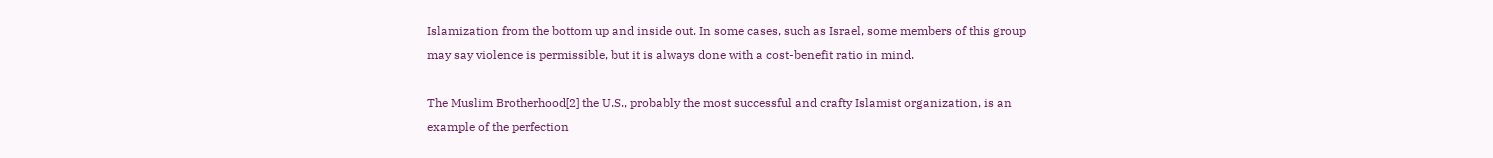Islamization from the bottom up and inside out. In some cases, such as Israel, some members of this group may say violence is permissible, but it is always done with a cost-benefit ratio in mind.

The Muslim Brotherhood[2] the U.S., probably the most successful and crafty Islamist organization, is an example of the perfection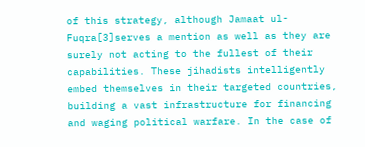of this strategy, although Jamaat ul-Fuqra[3]serves a mention as well as they are surely not acting to the fullest of their capabilities. These jihadists intelligently embed themselves in their targeted countries, building a vast infrastructure for financing and waging political warfare. In the case of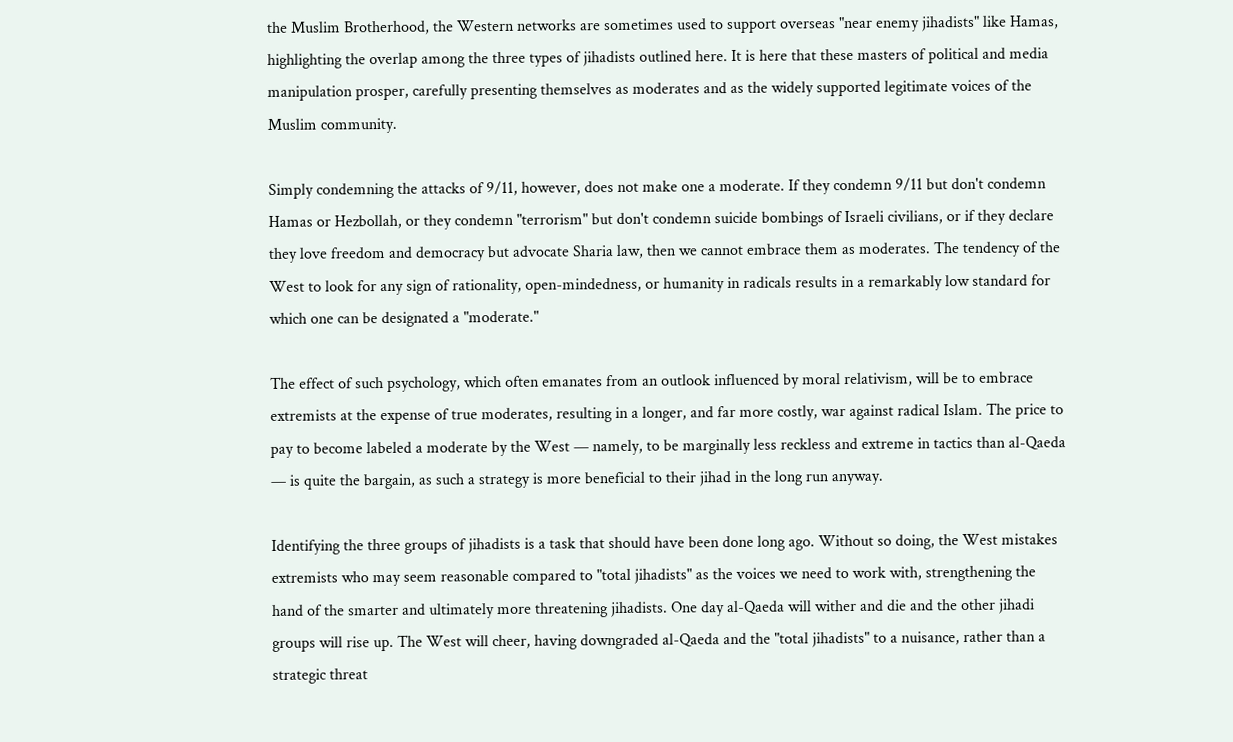the Muslim Brotherhood, the Western networks are sometimes used to support overseas "near enemy jihadists" like Hamas, highlighting the overlap among the three types of jihadists outlined here. It is here that these masters of political and media manipulation prosper, carefully presenting themselves as moderates and as the widely supported legitimate voices of the Muslim community.

Simply condemning the attacks of 9/11, however, does not make one a moderate. If they condemn 9/11 but don't condemn Hamas or Hezbollah, or they condemn "terrorism" but don't condemn suicide bombings of Israeli civilians, or if they declare they love freedom and democracy but advocate Sharia law, then we cannot embrace them as moderates. The tendency of the West to look for any sign of rationality, open-mindedness, or humanity in radicals results in a remarkably low standard for which one can be designated a "moderate."

The effect of such psychology, which often emanates from an outlook influenced by moral relativism, will be to embrace extremists at the expense of true moderates, resulting in a longer, and far more costly, war against radical Islam. The price to pay to become labeled a moderate by the West — namely, to be marginally less reckless and extreme in tactics than al-Qaeda — is quite the bargain, as such a strategy is more beneficial to their jihad in the long run anyway.

Identifying the three groups of jihadists is a task that should have been done long ago. Without so doing, the West mistakes extremists who may seem reasonable compared to "total jihadists" as the voices we need to work with, strengthening the hand of the smarter and ultimately more threatening jihadists. One day al-Qaeda will wither and die and the other jihadi groups will rise up. The West will cheer, having downgraded al-Qaeda and the "total jihadists" to a nuisance, rather than a strategic threat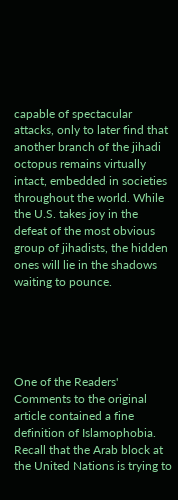capable of spectacular attacks, only to later find that another branch of the jihadi octopus remains virtually intact, embedded in societies throughout the world. While the U.S. takes joy in the defeat of the most obvious group of jihadists, the hidden ones will lie in the shadows waiting to pounce.





One of the Readers' Comments to the original article contained a fine definition of Islamophobia. Recall that the Arab block at the United Nations is trying to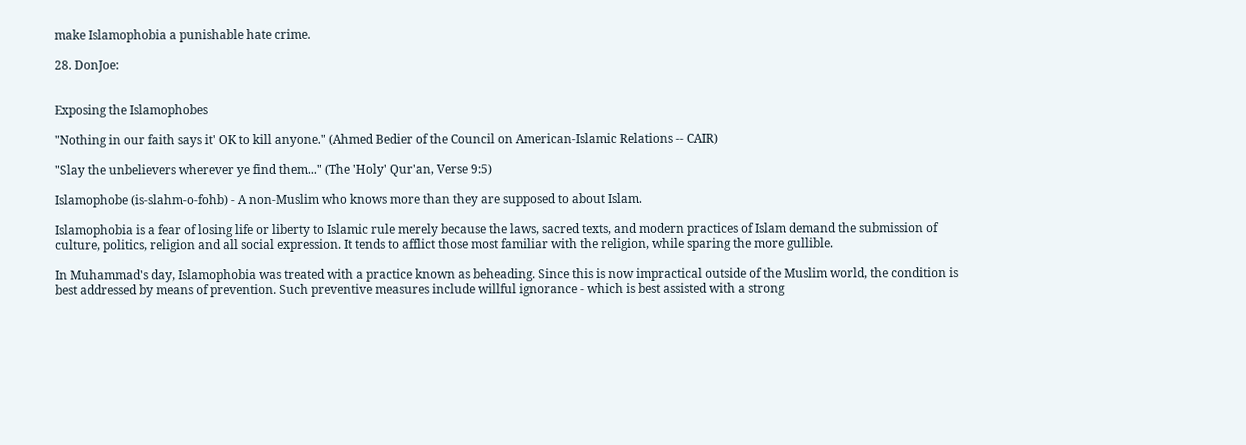make Islamophobia a punishable hate crime.

28. DonJoe:


Exposing the Islamophobes

"Nothing in our faith says it' OK to kill anyone." (Ahmed Bedier of the Council on American-Islamic Relations -- CAIR)

"Slay the unbelievers wherever ye find them..." (The 'Holy' Qur'an, Verse 9:5)

Islamophobe (is-slahm-o-fohb) - A non-Muslim who knows more than they are supposed to about Islam.

Islamophobia is a fear of losing life or liberty to Islamic rule merely because the laws, sacred texts, and modern practices of Islam demand the submission of culture, politics, religion and all social expression. It tends to afflict those most familiar with the religion, while sparing the more gullible.

In Muhammad's day, Islamophobia was treated with a practice known as beheading. Since this is now impractical outside of the Muslim world, the condition is best addressed by means of prevention. Such preventive measures include willful ignorance - which is best assisted with a strong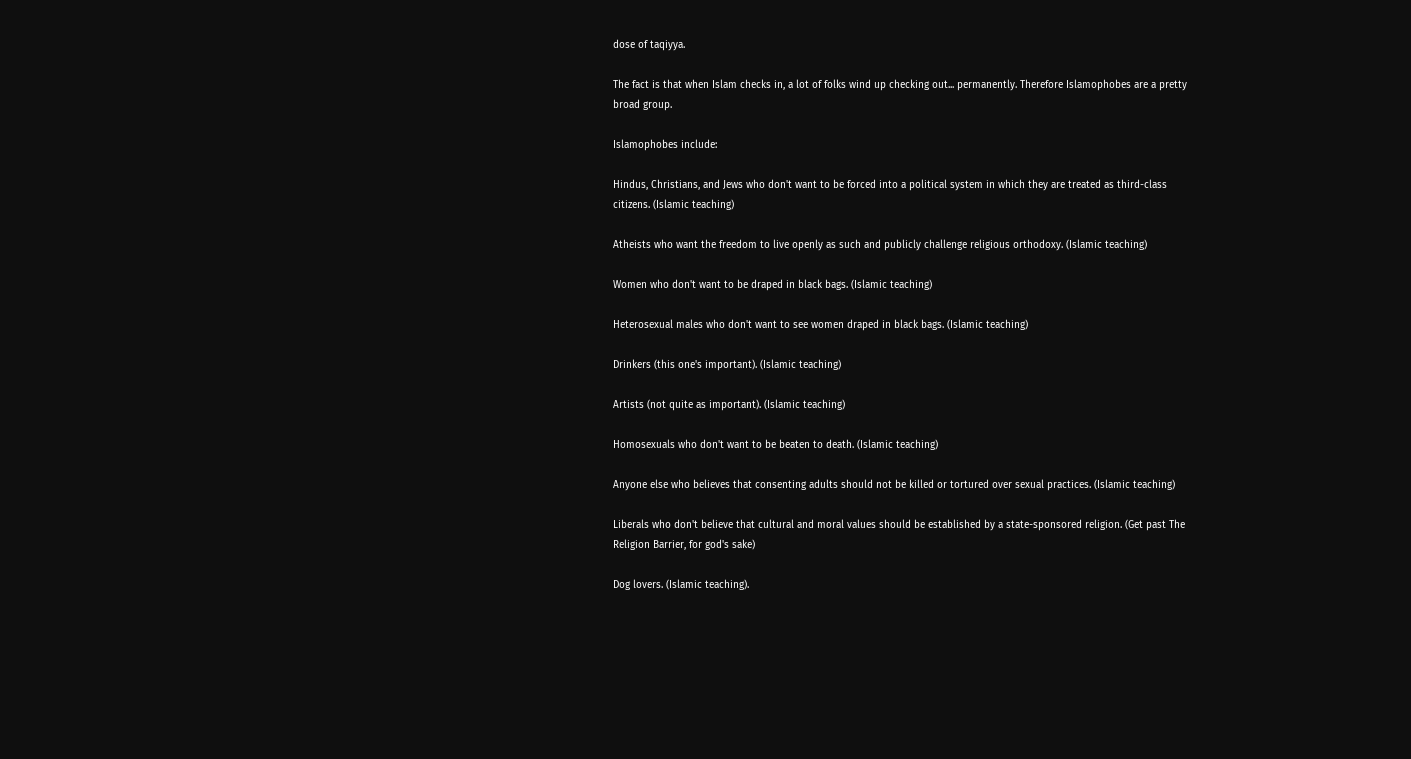dose of taqiyya.

The fact is that when Islam checks in, a lot of folks wind up checking out... permanently. Therefore Islamophobes are a pretty broad group.

Islamophobes include:

Hindus, Christians, and Jews who don't want to be forced into a political system in which they are treated as third-class citizens. (Islamic teaching)

Atheists who want the freedom to live openly as such and publicly challenge religious orthodoxy. (Islamic teaching)

Women who don't want to be draped in black bags. (Islamic teaching)

Heterosexual males who don't want to see women draped in black bags. (Islamic teaching)

Drinkers (this one's important). (Islamic teaching)

Artists (not quite as important). (Islamic teaching)

Homosexuals who don't want to be beaten to death. (Islamic teaching)

Anyone else who believes that consenting adults should not be killed or tortured over sexual practices. (Islamic teaching)

Liberals who don't believe that cultural and moral values should be established by a state-sponsored religion. (Get past The Religion Barrier, for god's sake)

Dog lovers. (Islamic teaching).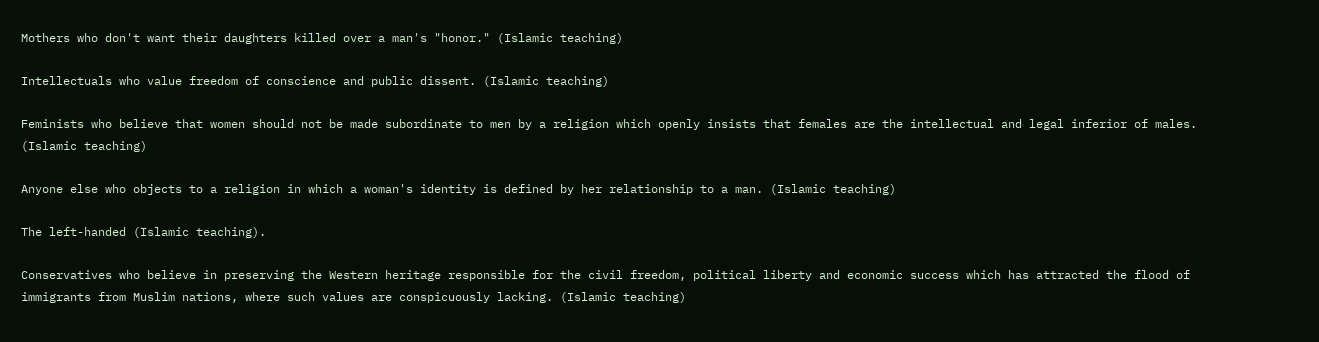Mothers who don't want their daughters killed over a man's "honor." (Islamic teaching)

Intellectuals who value freedom of conscience and public dissent. (Islamic teaching)

Feminists who believe that women should not be made subordinate to men by a religion which openly insists that females are the intellectual and legal inferior of males. (Islamic teaching)

Anyone else who objects to a religion in which a woman's identity is defined by her relationship to a man. (Islamic teaching)

The left-handed (Islamic teaching).

Conservatives who believe in preserving the Western heritage responsible for the civil freedom, political liberty and economic success which has attracted the flood of immigrants from Muslim nations, where such values are conspicuously lacking. (Islamic teaching)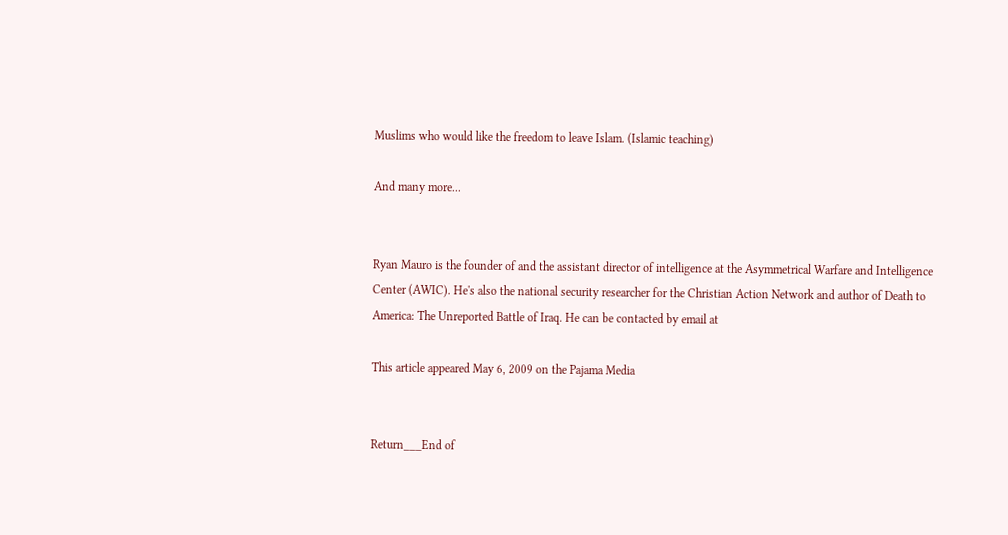Muslims who would like the freedom to leave Islam. (Islamic teaching)

And many more...


Ryan Mauro is the founder of and the assistant director of intelligence at the Asymmetrical Warfare and Intelligence Center (AWIC). He's also the national security researcher for the Christian Action Network and author of Death to America: The Unreported Battle of Iraq. He can be contacted by email at

This article appeared May 6, 2009 on the Pajama Media


Return___End of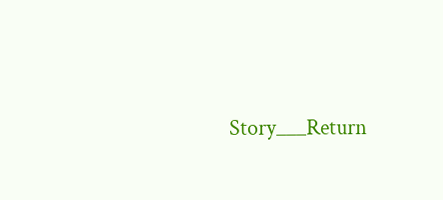Story___Return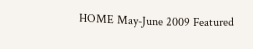HOME May-June 2009 Featured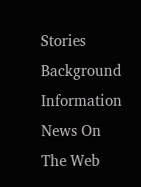Stories Background Information News On The Web